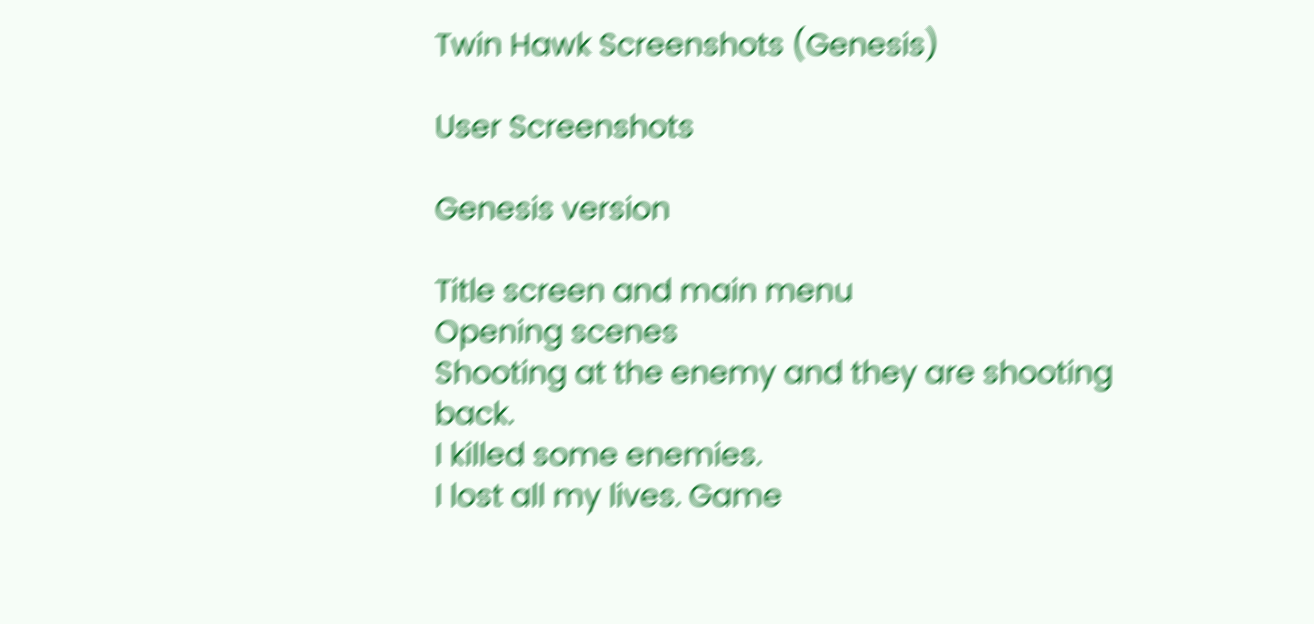Twin Hawk Screenshots (Genesis)

User Screenshots

Genesis version

Title screen and main menu
Opening scenes
Shooting at the enemy and they are shooting back.
I killed some enemies.
I lost all my lives. Game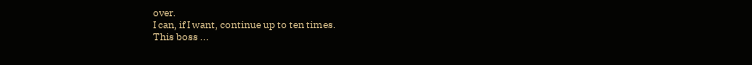over.
I can, if I want, continue up to ten times.
This boss ...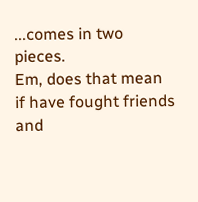...comes in two pieces.
Em, does that mean if have fought friends and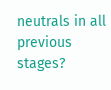neutrals in all previous stages?